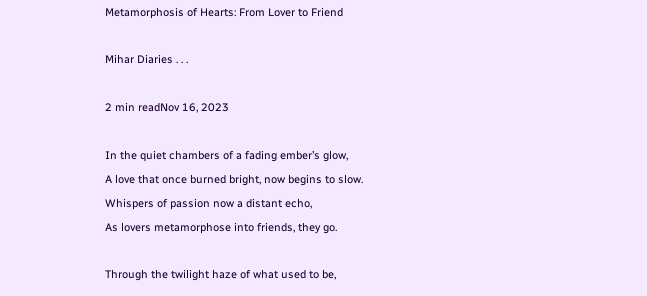Metamorphosis of Hearts: From Lover to Friend

Mihar Diaries . . .

2 min readNov 16, 2023

In the quiet chambers of a fading ember’s glow,
A love that once burned bright, now begins to slow.
Whispers of passion now a distant echo,
As lovers metamorphose into friends, they go.

Through the twilight haze of what used to be,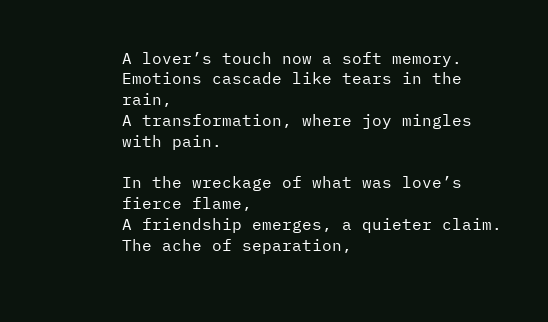A lover’s touch now a soft memory.
Emotions cascade like tears in the rain,
A transformation, where joy mingles with pain.

In the wreckage of what was love’s fierce flame,
A friendship emerges, a quieter claim.
The ache of separation,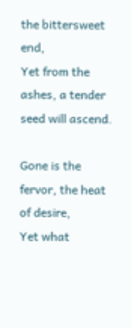the bittersweet end,
Yet from the ashes, a tender seed will ascend.

Gone is the fervor, the heat of desire,
Yet what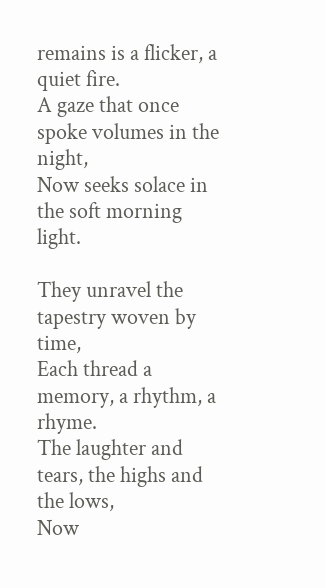remains is a flicker, a quiet fire.
A gaze that once spoke volumes in the night,
Now seeks solace in the soft morning light.

They unravel the tapestry woven by time,
Each thread a memory, a rhythm, a rhyme.
The laughter and tears, the highs and the lows,
Now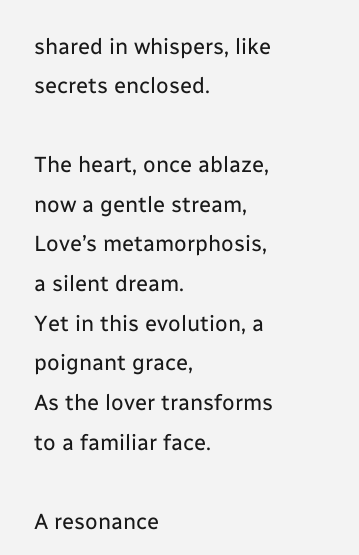shared in whispers, like secrets enclosed.

The heart, once ablaze, now a gentle stream,
Love’s metamorphosis, a silent dream.
Yet in this evolution, a poignant grace,
As the lover transforms to a familiar face.

A resonance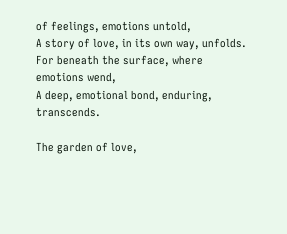of feelings, emotions untold,
A story of love, in its own way, unfolds.
For beneath the surface, where emotions wend,
A deep, emotional bond, enduring, transcends.

The garden of love,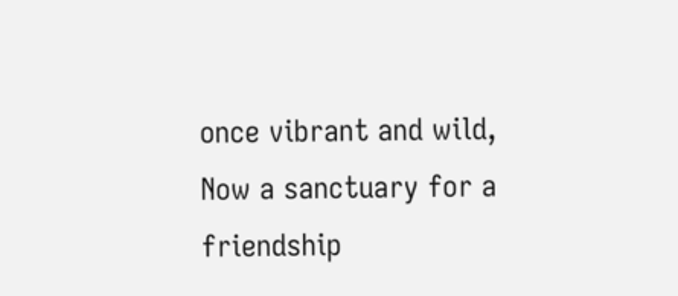once vibrant and wild,
Now a sanctuary for a friendship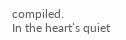compiled.
In the heart’s quiet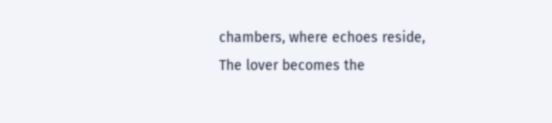chambers, where echoes reside,
The lover becomes the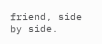friend, side by side.